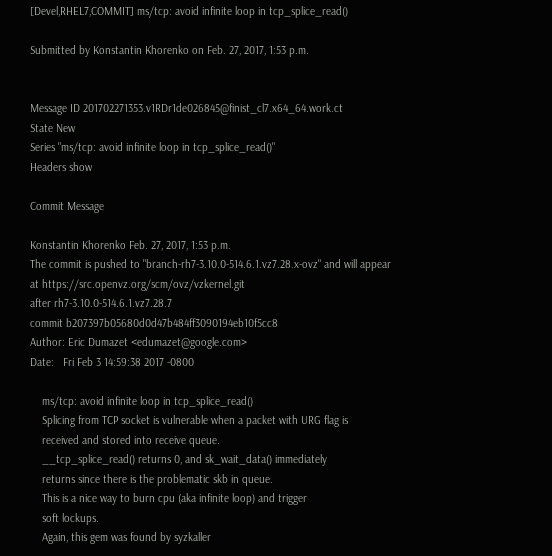[Devel,RHEL7,COMMIT] ms/tcp: avoid infinite loop in tcp_splice_read()

Submitted by Konstantin Khorenko on Feb. 27, 2017, 1:53 p.m.


Message ID 201702271353.v1RDr1de026845@finist_cl7.x64_64.work.ct
State New
Series "ms/tcp: avoid infinite loop in tcp_splice_read()"
Headers show

Commit Message

Konstantin Khorenko Feb. 27, 2017, 1:53 p.m.
The commit is pushed to "branch-rh7-3.10.0-514.6.1.vz7.28.x-ovz" and will appear at https://src.openvz.org/scm/ovz/vzkernel.git
after rh7-3.10.0-514.6.1.vz7.28.7
commit b207397b05680d0d47b484ff3090194eb10f5cc8
Author: Eric Dumazet <edumazet@google.com>
Date:   Fri Feb 3 14:59:38 2017 -0800

    ms/tcp: avoid infinite loop in tcp_splice_read()
    Splicing from TCP socket is vulnerable when a packet with URG flag is
    received and stored into receive queue.
    __tcp_splice_read() returns 0, and sk_wait_data() immediately
    returns since there is the problematic skb in queue.
    This is a nice way to burn cpu (aka infinite loop) and trigger
    soft lockups.
    Again, this gem was found by syzkaller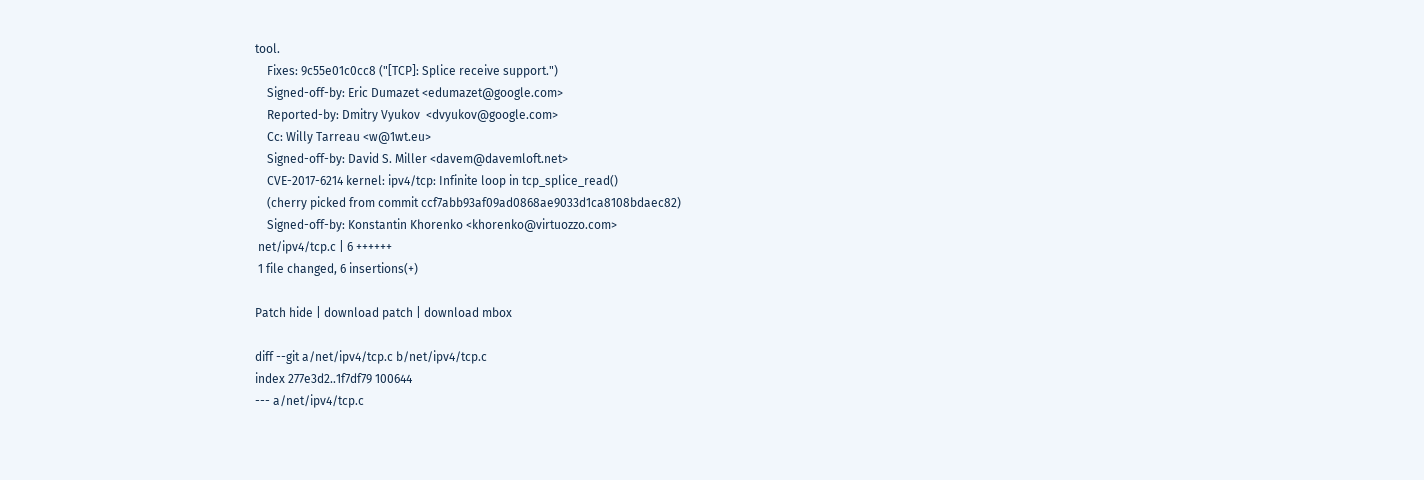tool.
    Fixes: 9c55e01c0cc8 ("[TCP]: Splice receive support.")
    Signed-off-by: Eric Dumazet <edumazet@google.com>
    Reported-by: Dmitry Vyukov  <dvyukov@google.com>
    Cc: Willy Tarreau <w@1wt.eu>
    Signed-off-by: David S. Miller <davem@davemloft.net>
    CVE-2017-6214 kernel: ipv4/tcp: Infinite loop in tcp_splice_read()
    (cherry picked from commit ccf7abb93af09ad0868ae9033d1ca8108bdaec82)
    Signed-off-by: Konstantin Khorenko <khorenko@virtuozzo.com>
 net/ipv4/tcp.c | 6 ++++++
 1 file changed, 6 insertions(+)

Patch hide | download patch | download mbox

diff --git a/net/ipv4/tcp.c b/net/ipv4/tcp.c
index 277e3d2..1f7df79 100644
--- a/net/ipv4/tcp.c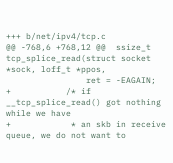+++ b/net/ipv4/tcp.c
@@ -768,6 +768,12 @@  ssize_t tcp_splice_read(struct socket *sock, loff_t *ppos,
                ret = -EAGAIN;
+           /* if __tcp_splice_read() got nothing while we have
+            * an skb in receive queue, we do not want to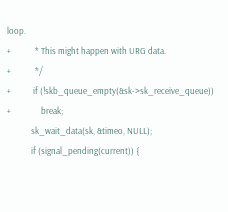loop.
+            * This might happen with URG data.
+            */
+           if (!skb_queue_empty(&sk->sk_receive_queue))
+               break;
            sk_wait_data(sk, &timeo, NULL);
            if (signal_pending(current)) {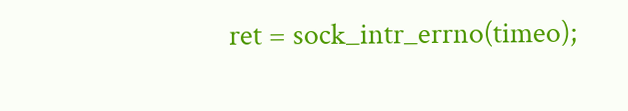ret = sock_intr_errno(timeo);